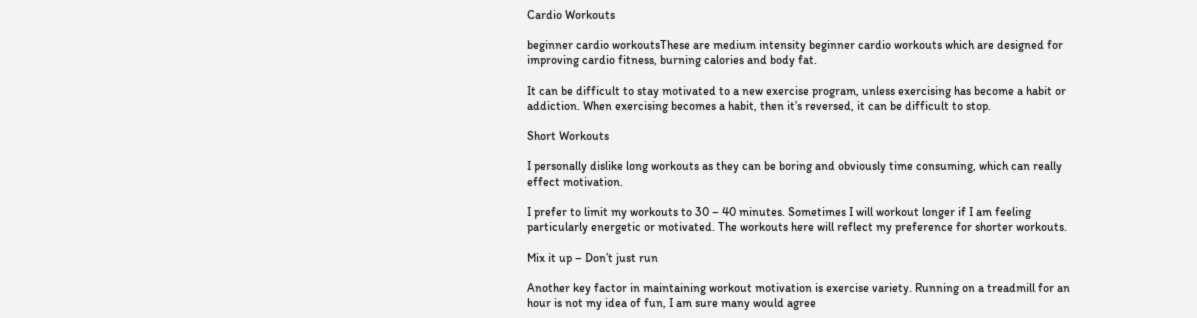Cardio Workouts

beginner cardio workoutsThese are medium intensity beginner cardio workouts which are designed for improving cardio fitness, burning calories and body fat.

It can be difficult to stay motivated to a new exercise program, unless exercising has become a habit or addiction. When exercising becomes a habit, then it’s reversed, it can be difficult to stop.

Short Workouts

I personally dislike long workouts as they can be boring and obviously time consuming, which can really effect motivation.

I prefer to limit my workouts to 30 – 40 minutes. Sometimes I will workout longer if I am feeling particularly energetic or motivated. The workouts here will reflect my preference for shorter workouts.

Mix it up – Don’t just run

Another key factor in maintaining workout motivation is exercise variety. Running on a treadmill for an hour is not my idea of fun, I am sure many would agree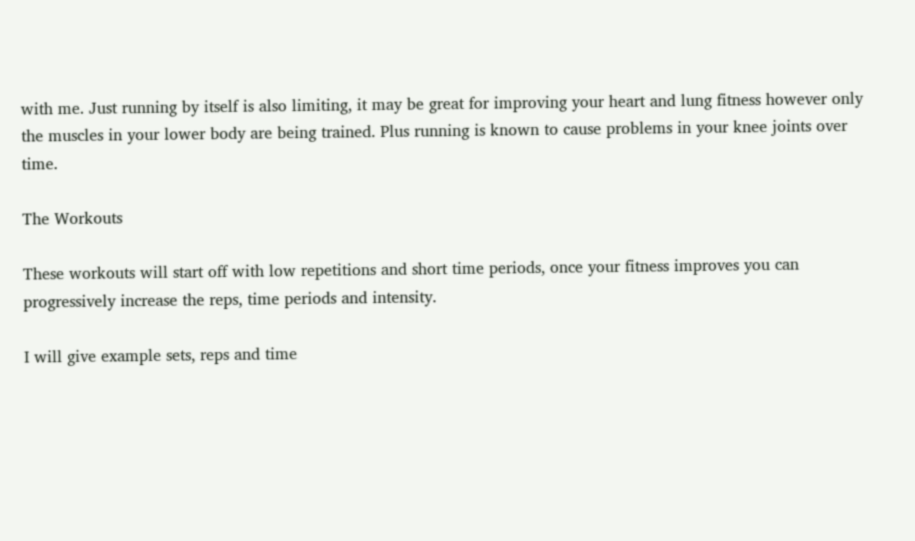with me. Just running by itself is also limiting, it may be great for improving your heart and lung fitness however only the muscles in your lower body are being trained. Plus running is known to cause problems in your knee joints over time.

The Workouts

These workouts will start off with low repetitions and short time periods, once your fitness improves you can progressively increase the reps, time periods and intensity.

I will give example sets, reps and time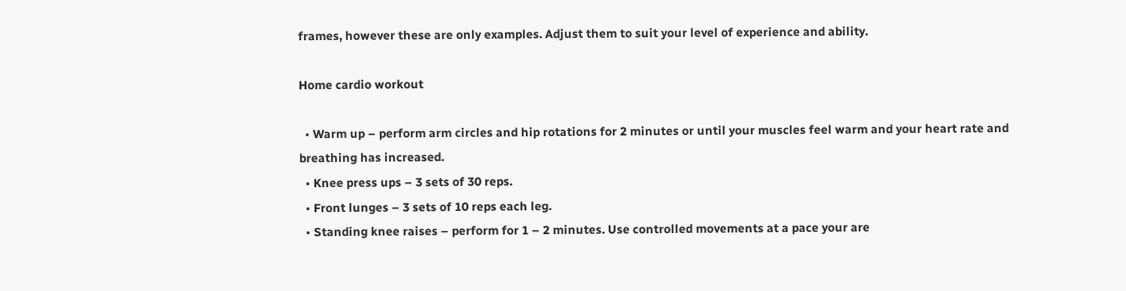frames, however these are only examples. Adjust them to suit your level of experience and ability.

Home cardio workout

  • Warm up – perform arm circles and hip rotations for 2 minutes or until your muscles feel warm and your heart rate and breathing has increased.
  • Knee press ups – 3 sets of 30 reps.
  • Front lunges – 3 sets of 10 reps each leg.
  • Standing knee raises – perform for 1 – 2 minutes. Use controlled movements at a pace your are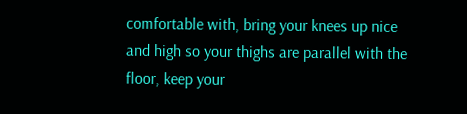comfortable with, bring your knees up nice and high so your thighs are parallel with the floor, keep your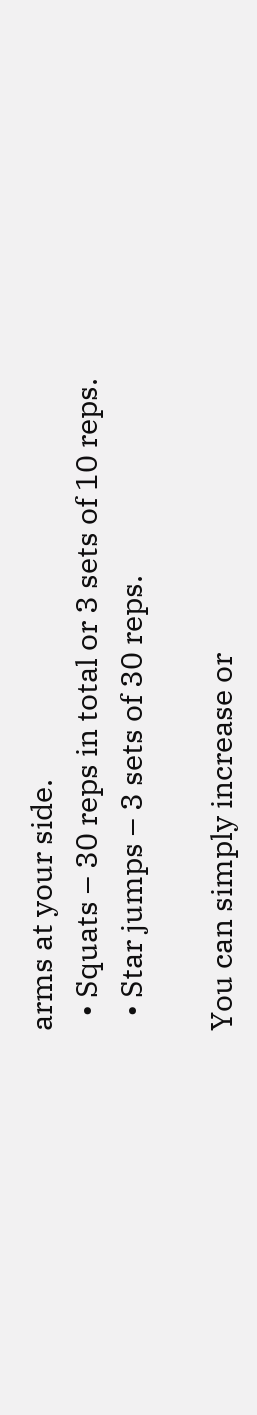arms at your side.
  • Squats – 30 reps in total or 3 sets of 10 reps.
  • Star jumps – 3 sets of 30 reps.

You can simply increase or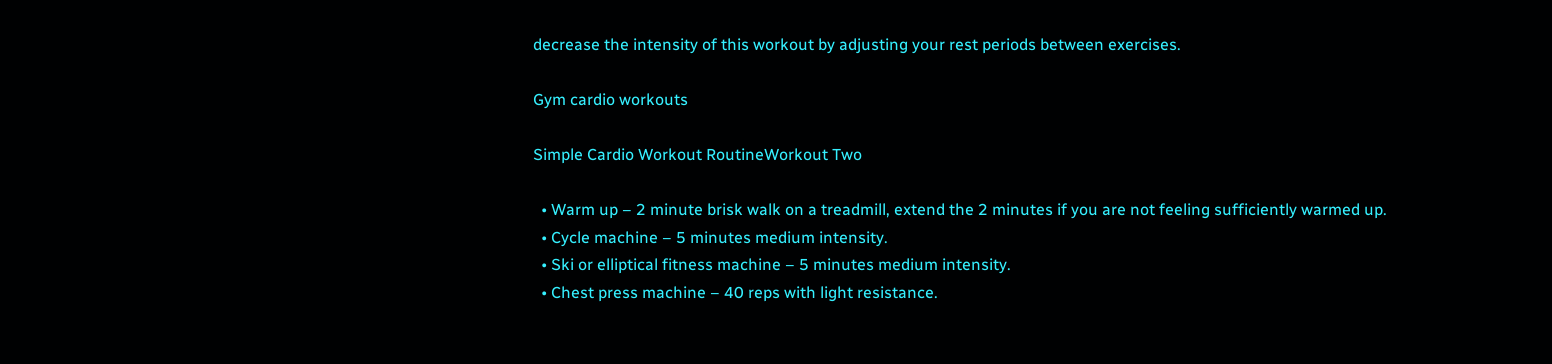decrease the intensity of this workout by adjusting your rest periods between exercises.

Gym cardio workouts

Simple Cardio Workout RoutineWorkout Two

  • Warm up – 2 minute brisk walk on a treadmill, extend the 2 minutes if you are not feeling sufficiently warmed up.
  • Cycle machine – 5 minutes medium intensity.
  • Ski or elliptical fitness machine – 5 minutes medium intensity.
  • Chest press machine – 40 reps with light resistance.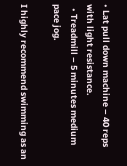• Lat pull down machine – 40 reps with light resistance.
  • Treadmill – 5 minutes medium pace jog.

I highly recommend swimming as an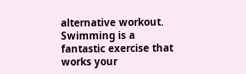alternative workout. Swimming is a fantastic exercise that works your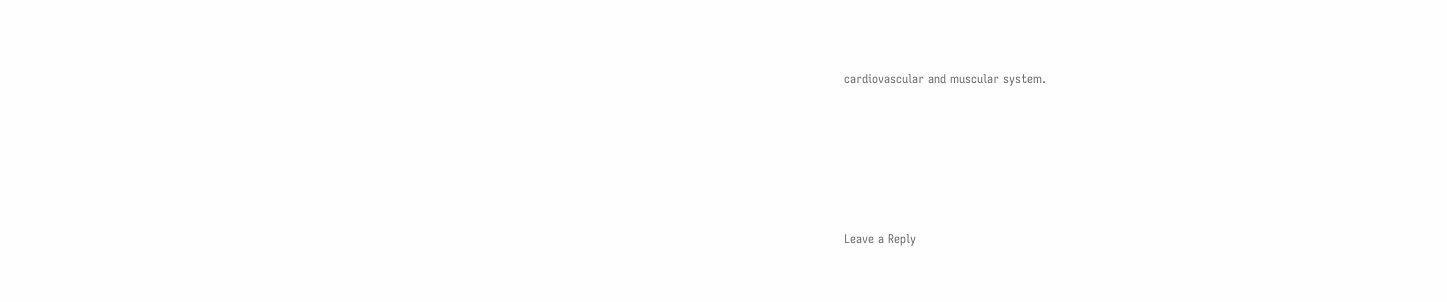cardiovascular and muscular system.







Leave a Reply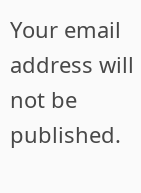Your email address will not be published.